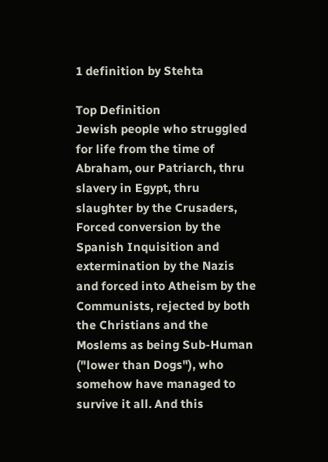1 definition by Stehta

Top Definition
Jewish people who struggled for life from the time of Abraham, our Patriarch, thru slavery in Egypt, thru slaughter by the Crusaders, Forced conversion by the Spanish Inquisition and extermination by the Nazis and forced into Atheism by the Communists, rejected by both the Christians and the Moslems as being Sub-Human ("lower than Dogs"), who somehow have managed to survive it all. And this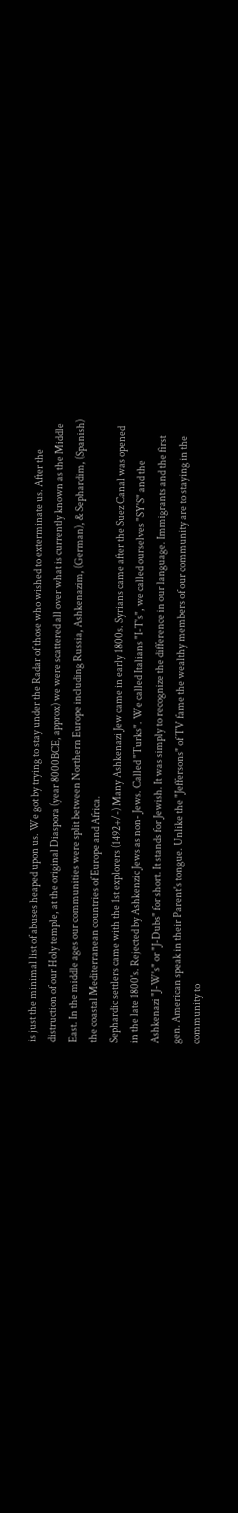is just the minimal list of abuses heaped upon us. We got by trying to stay under the Radar of those who wished to exterminate us. After the distruction of our Holy temple, at the original Diaspora (year 8000BCE, approx) we were scattered all over what is currently known as the Middle East. In the middle ages our communities were split between Northern Europe including Russia, Ashkenazim, (German), & Sephardim, (Spanish) the coastal Mediterranean countries of Europe and Africa.
Sephardic settlers came with the 1st explorers (1492+/-) Many Ashkenazi Jew came in early 1800s. Syrians came after the Suez Canal was opened in the late 1800's. Rejected by Ashkenzic Jews as non- Jews. Called "Turks". We called Italians "I-T's", we called ourselves "SY'S" and the Ashkenazi "J-W's" or "J-Dubs" for short. It stands for Jewish. It was simply to recognize the difference in our language. Immigrants and the first gen. American speak in their Parent's tongue. Unlike the "Jeffersons" of TV fame the wealthy members of our community are to staying in the community to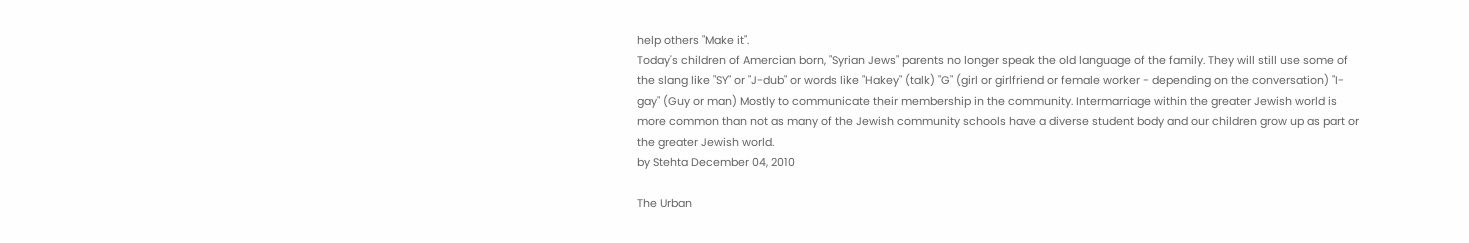help others "Make it".
Today's children of Amercian born, "Syrian Jews" parents no longer speak the old language of the family. They will still use some of the slang like "SY" or "J-dub" or words like "Hakey" (talk) "G" (girl or girlfriend or female worker - depending on the conversation) "I-gay" (Guy or man) Mostly to communicate their membership in the community. Intermarriage within the greater Jewish world is more common than not as many of the Jewish community schools have a diverse student body and our children grow up as part or the greater Jewish world.
by Stehta December 04, 2010

The Urban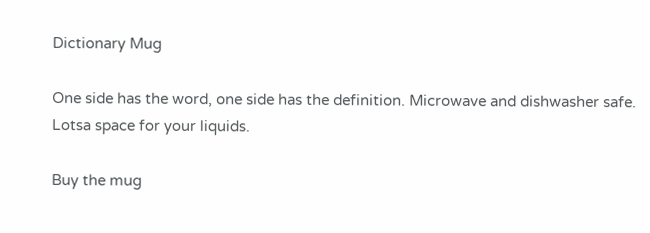Dictionary Mug

One side has the word, one side has the definition. Microwave and dishwasher safe. Lotsa space for your liquids.

Buy the mug